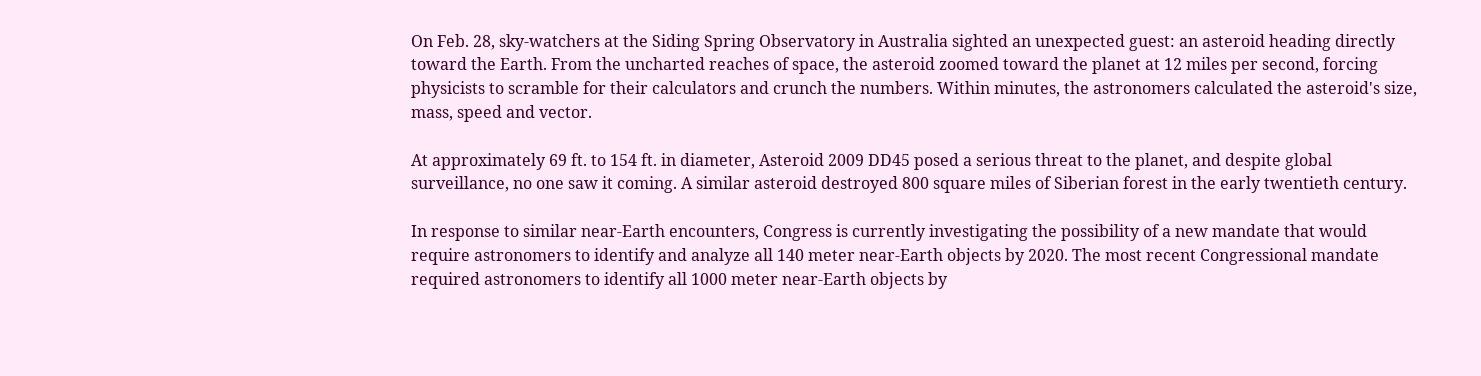On Feb. 28, sky-watchers at the Siding Spring Observatory in Australia sighted an unexpected guest: an asteroid heading directly toward the Earth. From the uncharted reaches of space, the asteroid zoomed toward the planet at 12 miles per second, forcing physicists to scramble for their calculators and crunch the numbers. Within minutes, the astronomers calculated the asteroid's size, mass, speed and vector.

At approximately 69 ft. to 154 ft. in diameter, Asteroid 2009 DD45 posed a serious threat to the planet, and despite global surveillance, no one saw it coming. A similar asteroid destroyed 800 square miles of Siberian forest in the early twentieth century.

In response to similar near-Earth encounters, Congress is currently investigating the possibility of a new mandate that would require astronomers to identify and analyze all 140 meter near-Earth objects by 2020. The most recent Congressional mandate required astronomers to identify all 1000 meter near-Earth objects by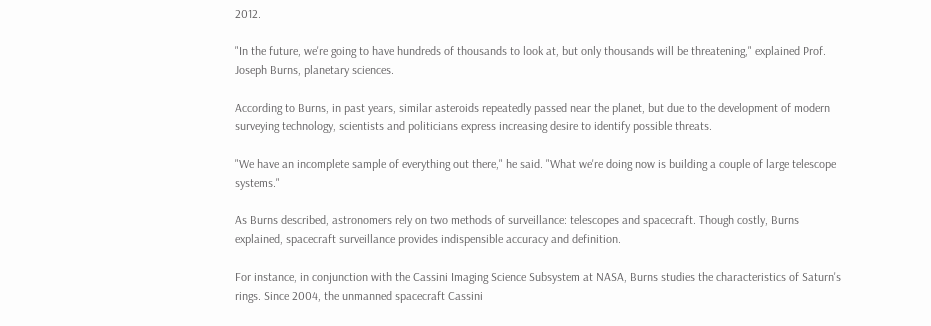2012.

"In the future, we're going to have hundreds of thousands to look at, but only thousands will be threatening," explained Prof. Joseph Burns, planetary sciences.

According to Burns, in past years, similar asteroids repeatedly passed near the planet, but due to the development of modern surveying technology, scientists and politicians express increasing desire to identify possible threats.

"We have an incomplete sample of everything out there," he said. "What we're doing now is building a couple of large telescope systems."

As Burns described, astronomers rely on two methods of surveillance: telescopes and spacecraft. Though costly, Burns explained, spacecraft surveillance provides indispensible accuracy and definition.

For instance, in conjunction with the Cassini Imaging Science Subsystem at NASA, Burns studies the characteristics of Saturn's rings. Since 2004, the unmanned spacecraft Cassini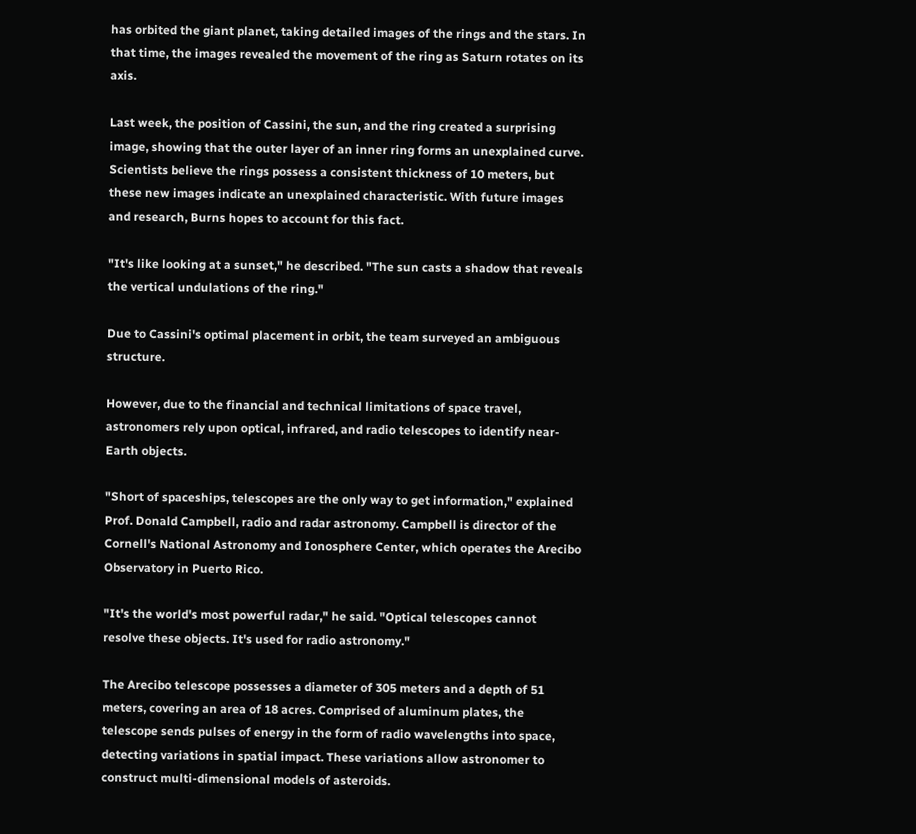has orbited the giant planet, taking detailed images of the rings and the stars. In that time, the images revealed the movement of the ring as Saturn rotates on its axis.

Last week, the position of Cassini, the sun, and the ring created a surprising image, showing that the outer layer of an inner ring forms an unexplained curve. Scientists believe the rings possess a consistent thickness of 10 meters, but these new images indicate an unexplained characteristic. With future images and research, Burns hopes to account for this fact.

"It's like looking at a sunset," he described. "The sun casts a shadow that reveals the vertical undulations of the ring."

Due to Cassini's optimal placement in orbit, the team surveyed an ambiguous structure.

However, due to the financial and technical limitations of space travel, astronomers rely upon optical, infrared, and radio telescopes to identify near-Earth objects.

"Short of spaceships, telescopes are the only way to get information," explained Prof. Donald Campbell, radio and radar astronomy. Campbell is director of the Cornell's National Astronomy and Ionosphere Center, which operates the Arecibo Observatory in Puerto Rico.

"It's the world's most powerful radar," he said. "Optical telescopes cannot resolve these objects. It's used for radio astronomy."

The Arecibo telescope possesses a diameter of 305 meters and a depth of 51 meters, covering an area of 18 acres. Comprised of aluminum plates, the telescope sends pulses of energy in the form of radio wavelengths into space, detecting variations in spatial impact. These variations allow astronomer to construct multi-dimensional models of asteroids.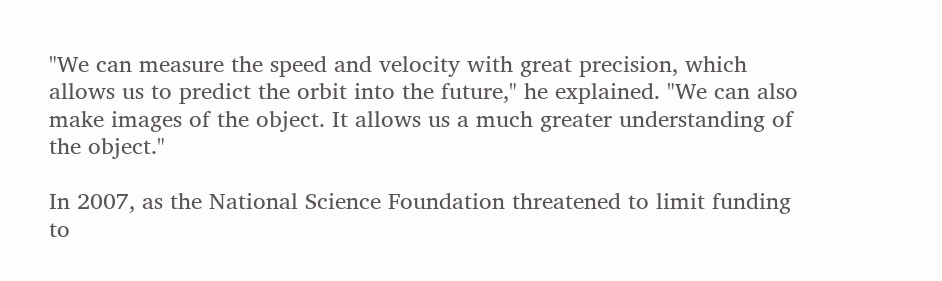"We can measure the speed and velocity with great precision, which allows us to predict the orbit into the future," he explained. "We can also make images of the object. It allows us a much greater understanding of the object."

In 2007, as the National Science Foundation threatened to limit funding to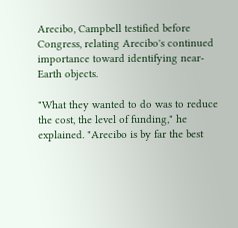Arecibo, Campbell testified before Congress, relating Arecibo's continued importance toward identifying near-Earth objects.

"What they wanted to do was to reduce the cost, the level of funding," he explained. "Arecibo is by far the best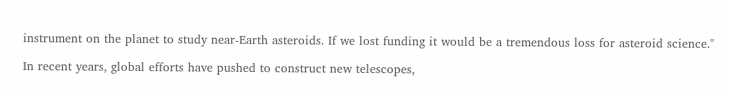instrument on the planet to study near-Earth asteroids. If we lost funding it would be a tremendous loss for asteroid science."

In recent years, global efforts have pushed to construct new telescopes,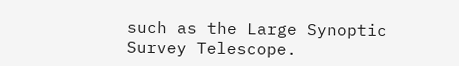such as the Large Synoptic Survey Telescope.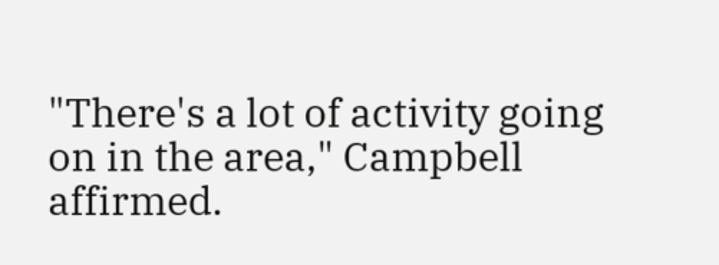"There's a lot of activity going on in the area," Campbell affirmed.